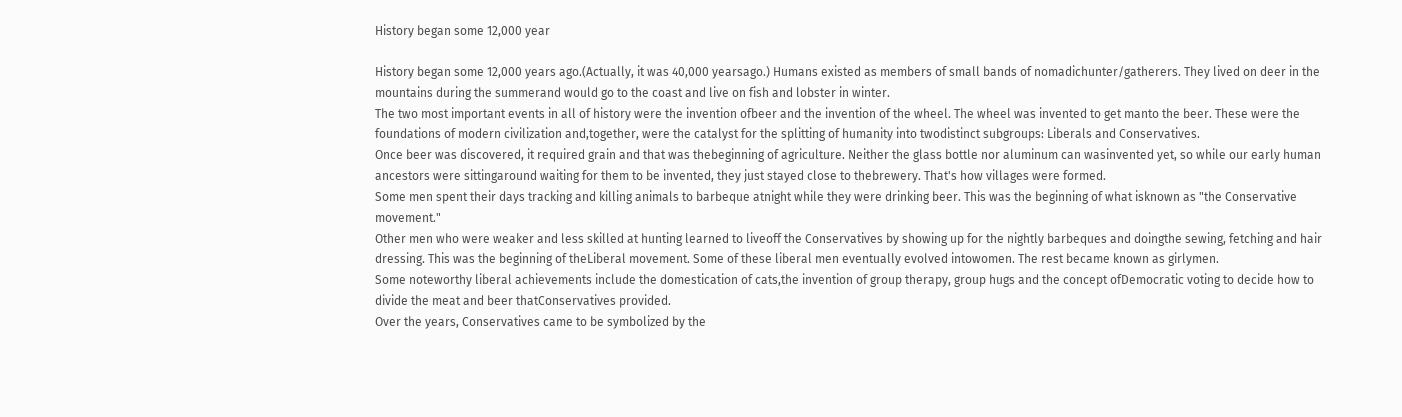History began some 12,000 year

History began some 12,000 years ago.(Actually, it was 40,000 yearsago.) Humans existed as members of small bands of nomadichunter/gatherers. They lived on deer in the mountains during the summerand would go to the coast and live on fish and lobster in winter.
The two most important events in all of history were the invention ofbeer and the invention of the wheel. The wheel was invented to get manto the beer. These were the foundations of modern civilization and,together, were the catalyst for the splitting of humanity into twodistinct subgroups: Liberals and Conservatives.
Once beer was discovered, it required grain and that was thebeginning of agriculture. Neither the glass bottle nor aluminum can wasinvented yet, so while our early human ancestors were sittingaround waiting for them to be invented, they just stayed close to thebrewery. That's how villages were formed.
Some men spent their days tracking and killing animals to barbeque atnight while they were drinking beer. This was the beginning of what isknown as "the Conservative movement."
Other men who were weaker and less skilled at hunting learned to liveoff the Conservatives by showing up for the nightly barbeques and doingthe sewing, fetching and hair dressing. This was the beginning of theLiberal movement. Some of these liberal men eventually evolved intowomen. The rest became known as girlymen.
Some noteworthy liberal achievements include the domestication of cats,the invention of group therapy, group hugs and the concept ofDemocratic voting to decide how to divide the meat and beer thatConservatives provided.
Over the years, Conservatives came to be symbolized by the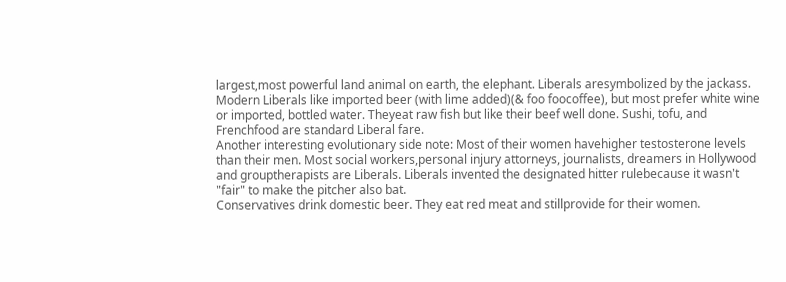largest,most powerful land animal on earth, the elephant. Liberals aresymbolized by the jackass.
Modern Liberals like imported beer (with lime added)(& foo foocoffee), but most prefer white wine or imported, bottled water. Theyeat raw fish but like their beef well done. Sushi, tofu, and Frenchfood are standard Liberal fare.
Another interesting evolutionary side note: Most of their women havehigher testosterone levels than their men. Most social workers,personal injury attorneys, journalists, dreamers in Hollywood and grouptherapists are Liberals. Liberals invented the designated hitter rulebecause it wasn't "fair" to make the pitcher also bat.
Conservatives drink domestic beer. They eat red meat and stillprovide for their women.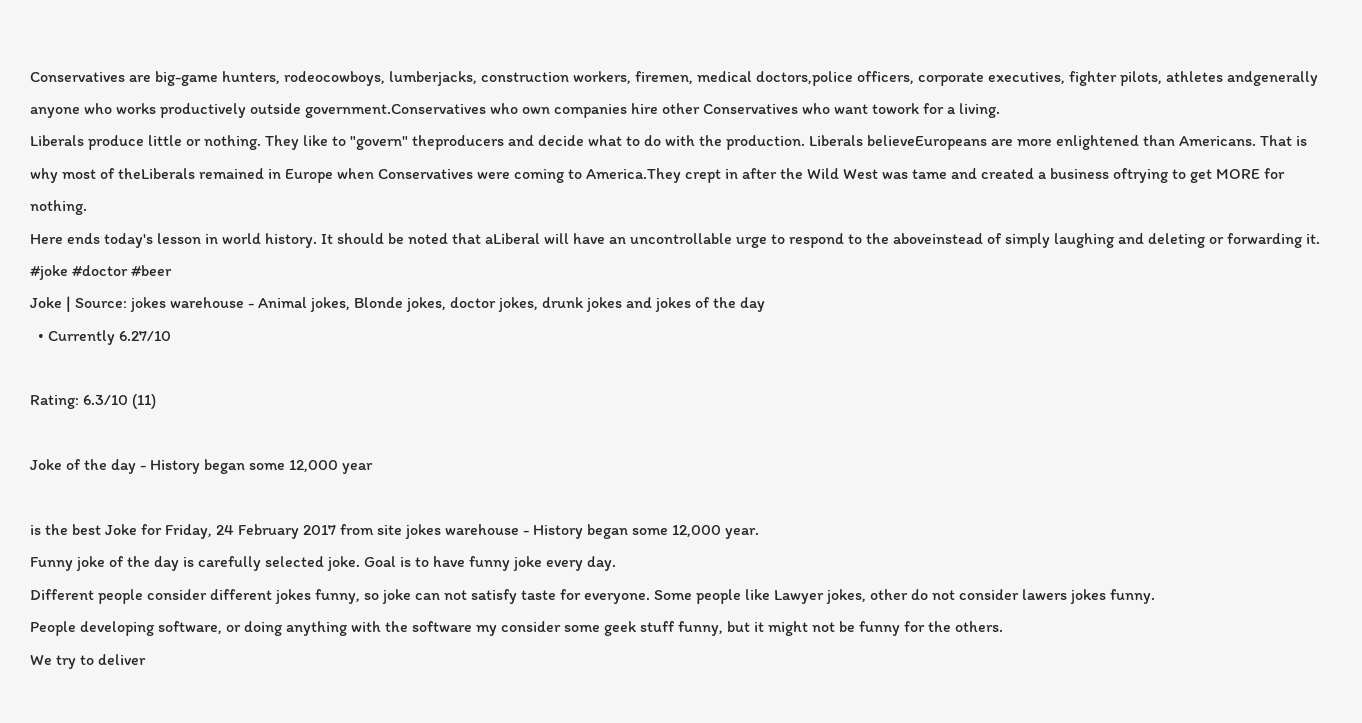Conservatives are big-game hunters, rodeocowboys, lumberjacks, construction workers, firemen, medical doctors,police officers, corporate executives, fighter pilots, athletes andgenerally anyone who works productively outside government.Conservatives who own companies hire other Conservatives who want towork for a living.
Liberals produce little or nothing. They like to "govern" theproducers and decide what to do with the production. Liberals believeEuropeans are more enlightened than Americans. That is why most of theLiberals remained in Europe when Conservatives were coming to America.They crept in after the Wild West was tame and created a business oftrying to get MORE for nothing.
Here ends today's lesson in world history. It should be noted that aLiberal will have an uncontrollable urge to respond to the aboveinstead of simply laughing and deleting or forwarding it.
#joke #doctor #beer
Joke | Source: jokes warehouse - Animal jokes, Blonde jokes, doctor jokes, drunk jokes and jokes of the day
  • Currently 6.27/10

Rating: 6.3/10 (11)

Joke of the day - History began some 12,000 year

is the best Joke for Friday, 24 February 2017 from site jokes warehouse - History began some 12,000 year.
Funny joke of the day is carefully selected joke. Goal is to have funny joke every day.
Different people consider different jokes funny, so joke can not satisfy taste for everyone. Some people like Lawyer jokes, other do not consider lawers jokes funny.
People developing software, or doing anything with the software my consider some geek stuff funny, but it might not be funny for the others.
We try to deliver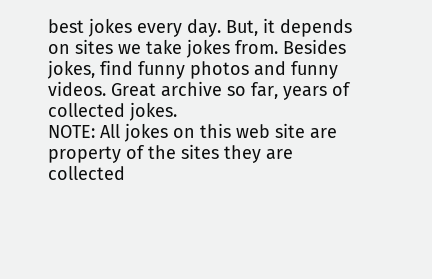best jokes every day. But, it depends on sites we take jokes from. Besides jokes, find funny photos and funny videos. Great archive so far, years of collected jokes.
NOTE: All jokes on this web site are property of the sites they are collected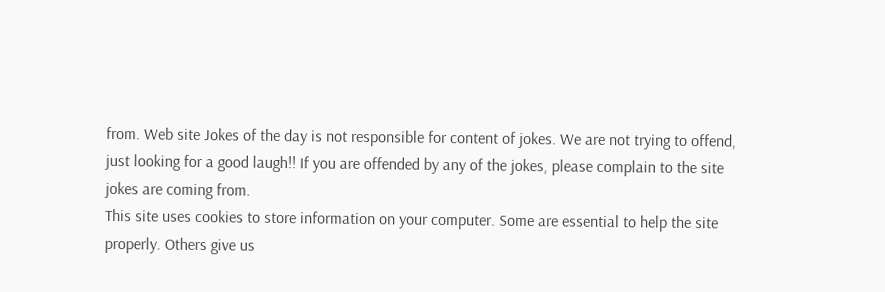from. Web site Jokes of the day is not responsible for content of jokes. We are not trying to offend, just looking for a good laugh!! If you are offended by any of the jokes, please complain to the site jokes are coming from.
This site uses cookies to store information on your computer. Some are essential to help the site properly. Others give us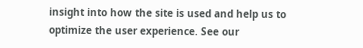insight into how the site is used and help us to optimize the user experience. See our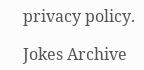privacy policy.

Jokes Archive